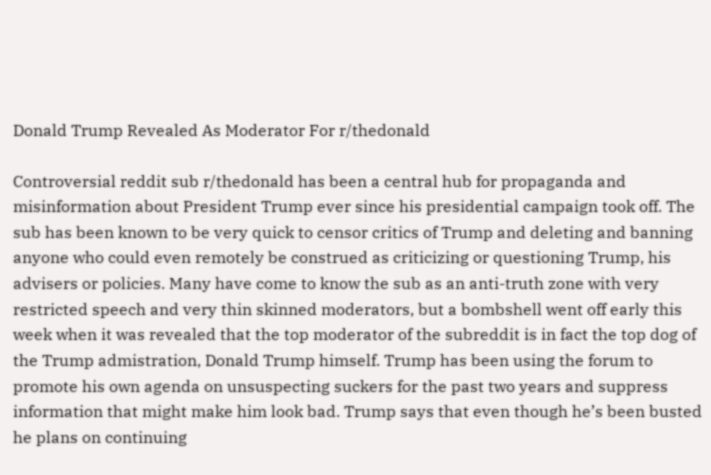Donald Trump Revealed As Moderator For r/thedonald

Controversial reddit sub r/thedonald has been a central hub for propaganda and misinformation about President Trump ever since his presidential campaign took off. The sub has been known to be very quick to censor critics of Trump and deleting and banning anyone who could even remotely be construed as criticizing or questioning Trump, his advisers or policies. Many have come to know the sub as an anti-truth zone with very restricted speech and very thin skinned moderators, but a bombshell went off early this week when it was revealed that the top moderator of the subreddit is in fact the top dog of the Trump admistration, Donald Trump himself. Trump has been using the forum to promote his own agenda on unsuspecting suckers for the past two years and suppress information that might make him look bad. Trump says that even though he’s been busted he plans on continuing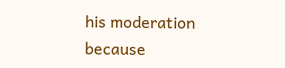his moderation because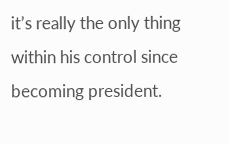it’s really the only thing within his control since becoming president.